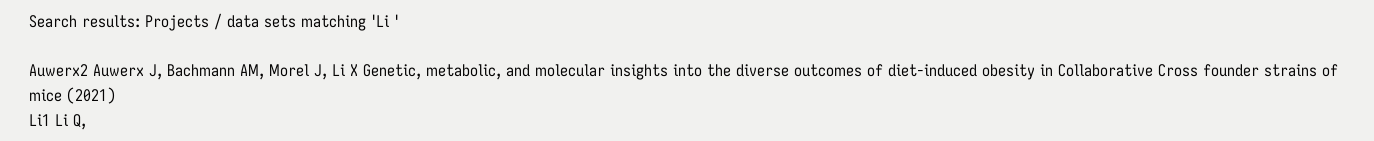Search results: Projects / data sets matching 'Li '

Auwerx2 Auwerx J, Bachmann AM, Morel J, Li X Genetic, metabolic, and molecular insights into the diverse outcomes of diet-induced obesity in Collaborative Cross founder strains of mice (2021)
Li1 Li Q,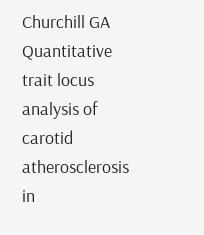Churchill GA Quantitative trait locus analysis of carotid atherosclerosis in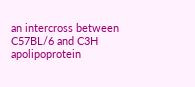an intercross between C57BL/6 and C3H apolipoprotein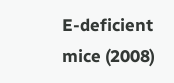E-deficient mice (2008)